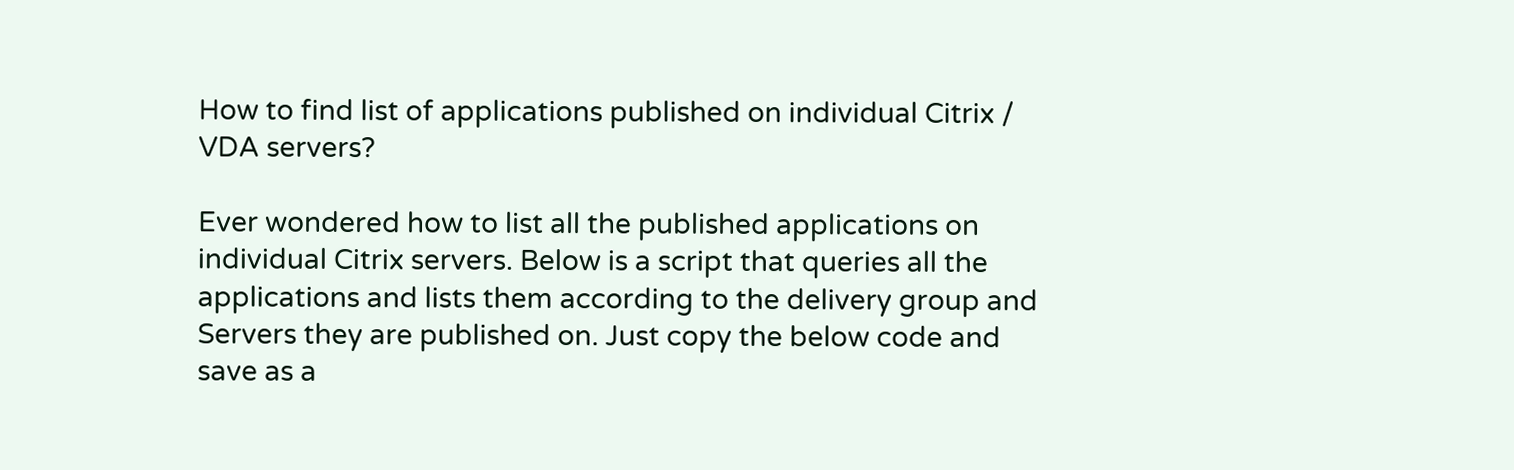How to find list of applications published on individual Citrix / VDA servers?

Ever wondered how to list all the published applications on individual Citrix servers. Below is a script that queries all the applications and lists them according to the delivery group and Servers they are published on. Just copy the below code and save as a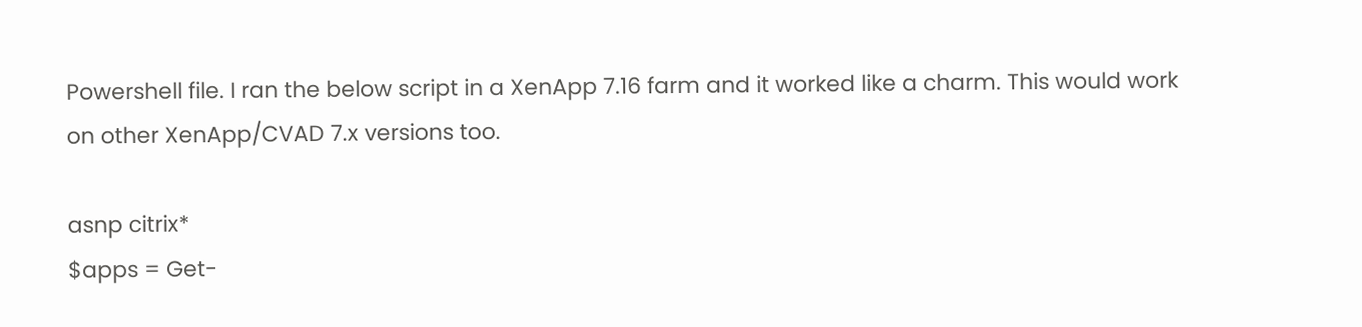Powershell file. I ran the below script in a XenApp 7.16 farm and it worked like a charm. This would work on other XenApp/CVAD 7.x versions too.

asnp citrix*
$apps = Get-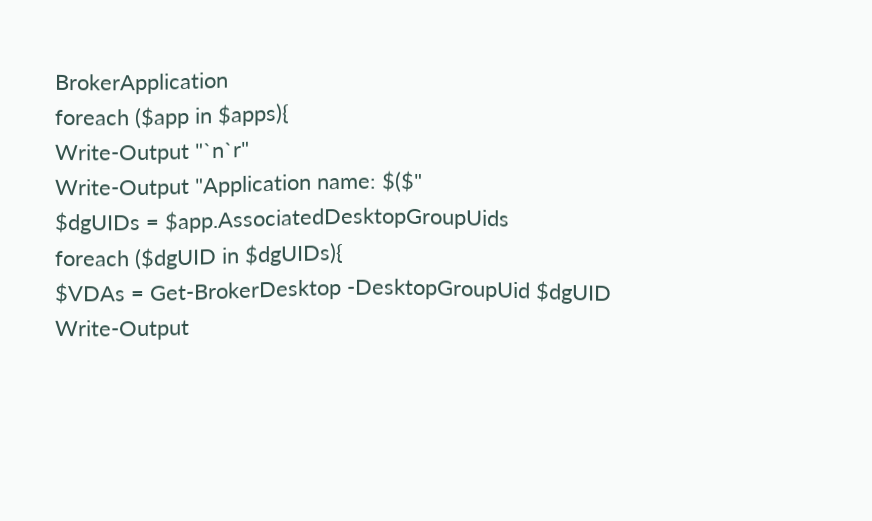BrokerApplication
foreach ($app in $apps){
Write-Output "`n`r"
Write-Output "Application name: $($"
$dgUIDs = $app.AssociatedDesktopGroupUids
foreach ($dgUID in $dgUIDs){
$VDAs = Get-BrokerDesktop -DesktopGroupUid $dgUID
Write-Output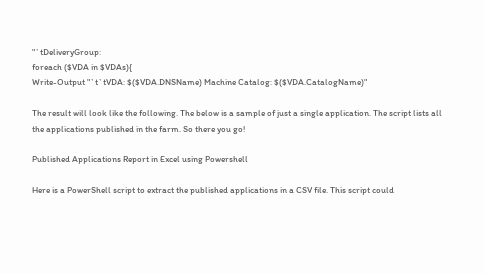"`tDeliveryGroup:
foreach ($VDA in $VDAs){
Write-Output "`t`tVDA: $($VDA.DNSName) Machine Catalog: $($VDA.CatalogName)"

The result will look like the following. The below is a sample of just a single application. The script lists all the applications published in the farm. So there you go!

Published Applications Report in Excel using Powershell

Here is a PowerShell script to extract the published applications in a CSV file. This script could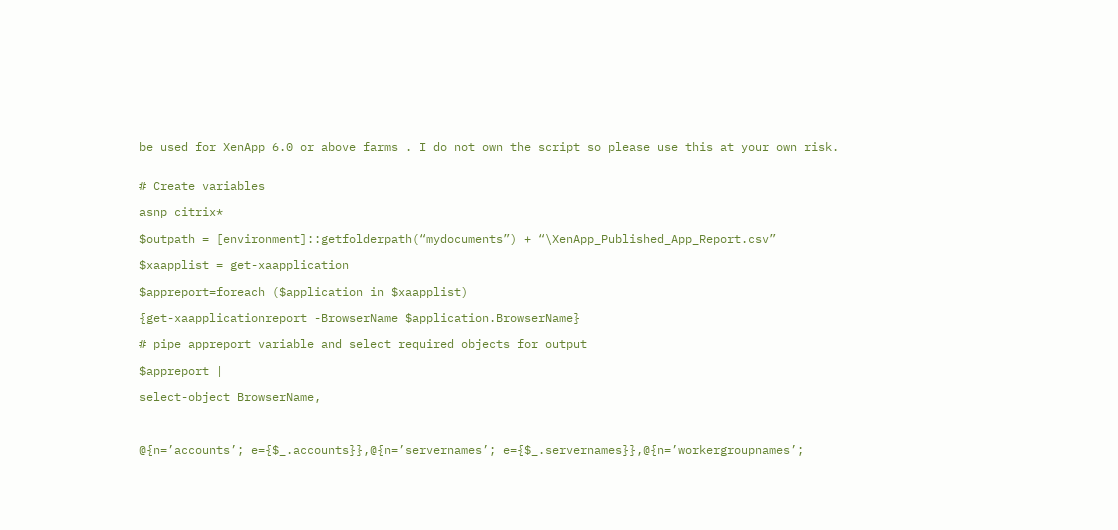be used for XenApp 6.0 or above farms . I do not own the script so please use this at your own risk.


# Create variables

asnp citrix*

$outpath = [environment]::getfolderpath(“mydocuments”) + “\XenApp_Published_App_Report.csv”

$xaapplist = get-xaapplication

$appreport=foreach ($application in $xaapplist)

{get-xaapplicationreport -BrowserName $application.BrowserName}

# pipe appreport variable and select required objects for output

$appreport |

select-object BrowserName,



@{n=’accounts’; e={$_.accounts}},@{n=’servernames’; e={$_.servernames}},@{n=’workergroupnames’;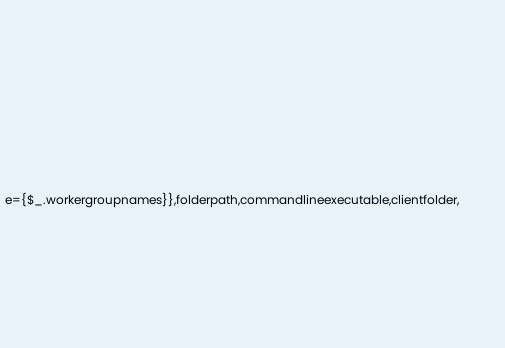e={$_.workergroupnames}},folderpath,commandlineexecutable,clientfolder,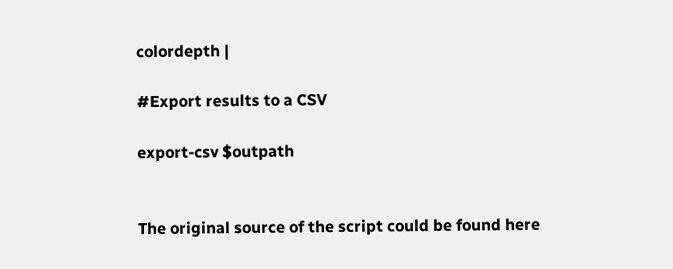colordepth |

#Export results to a CSV

export-csv $outpath


The original source of the script could be found here